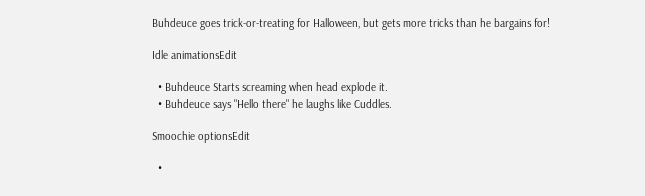Buhdeuce goes trick-or-treating for Halloween, but gets more tricks than he bargains for!

Idle animationsEdit

  • Buhdeuce Starts screaming when head explode it.
  • Buhdeuce says "Hello there" he laughs like Cuddles.

Smoochie optionsEdit

  •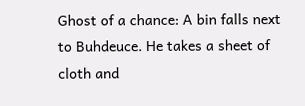Ghost of a chance: A bin falls next to Buhdeuce. He takes a sheet of cloth and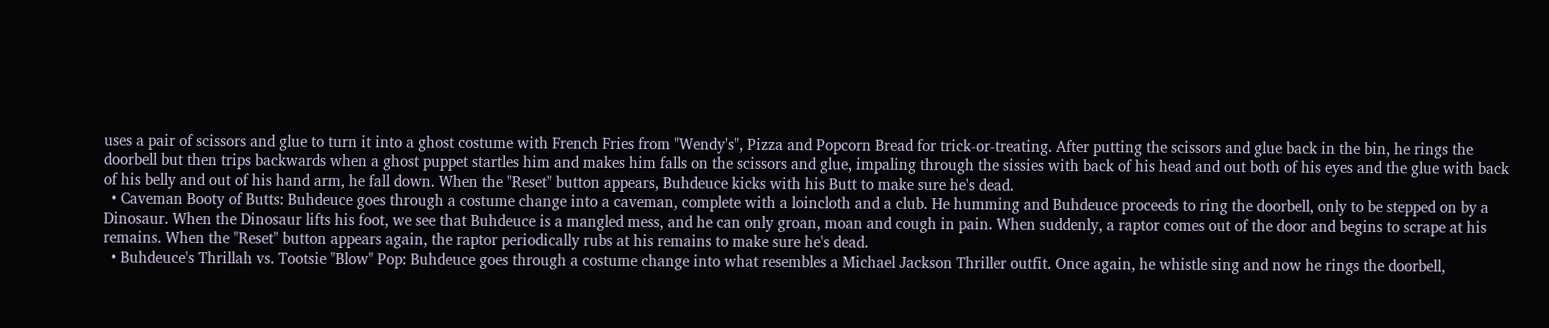uses a pair of scissors and glue to turn it into a ghost costume with French Fries from "Wendy's", Pizza and Popcorn Bread for trick-or-treating. After putting the scissors and glue back in the bin, he rings the doorbell but then trips backwards when a ghost puppet startles him and makes him falls on the scissors and glue, impaling through the sissies with back of his head and out both of his eyes and the glue with back of his belly and out of his hand arm, he fall down. When the "Reset" button appears, Buhdeuce kicks with his Butt to make sure he's dead.
  • Caveman Booty of Butts: Buhdeuce goes through a costume change into a caveman, complete with a loincloth and a club. He humming and Buhdeuce proceeds to ring the doorbell, only to be stepped on by a Dinosaur. When the Dinosaur lifts his foot, we see that Buhdeuce is a mangled mess, and he can only groan, moan and cough in pain. When suddenly, a raptor comes out of the door and begins to scrape at his remains. When the "Reset" button appears again, the raptor periodically rubs at his remains to make sure he's dead.
  • Buhdeuce's Thrillah vs. Tootsie "Blow" Pop: Buhdeuce goes through a costume change into what resembles a Michael Jackson Thriller outfit. Once again, he whistle sing and now he rings the doorbell,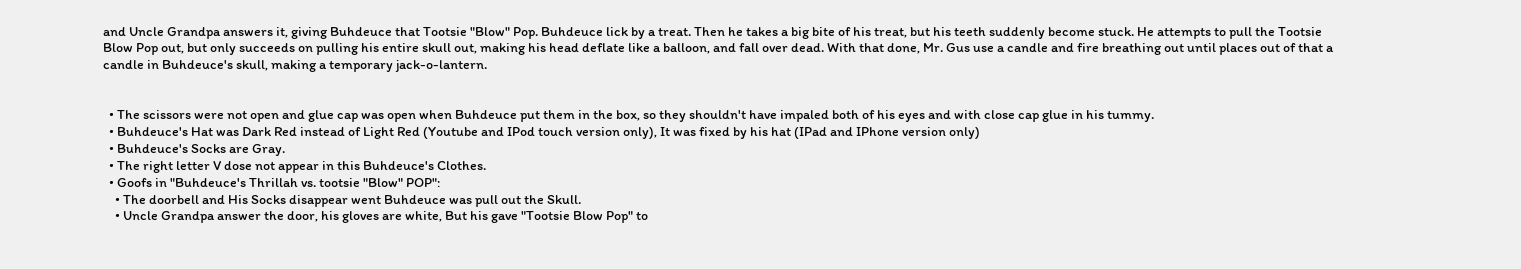and Uncle Grandpa answers it, giving Buhdeuce that Tootsie "Blow" Pop. Buhdeuce lick by a treat. Then he takes a big bite of his treat, but his teeth suddenly become stuck. He attempts to pull the Tootsie Blow Pop out, but only succeeds on pulling his entire skull out, making his head deflate like a balloon, and fall over dead. With that done, Mr. Gus use a candle and fire breathing out until places out of that a candle in Buhdeuce's skull, making a temporary jack-o-lantern.


  • The scissors were not open and glue cap was open when Buhdeuce put them in the box, so they shouldn't have impaled both of his eyes and with close cap glue in his tummy.
  • Buhdeuce's Hat was Dark Red instead of Light Red (Youtube and IPod touch version only), It was fixed by his hat (IPad and IPhone version only)
  • Buhdeuce's Socks are Gray.
  • The right letter V dose not appear in this Buhdeuce's Clothes.
  • Goofs in "Buhdeuce's Thrillah vs. tootsie "Blow" POP":
    • The doorbell and His Socks disappear went Buhdeuce was pull out the Skull.
    • Uncle Grandpa answer the door, his gloves are white, But his gave "Tootsie Blow Pop" to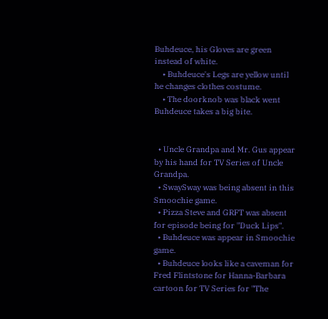Buhdeuce, his Gloves are green instead of white.
    • Buhdeuce's Legs are yellow until he changes clothes costume.
    • The doorknob was black went Buhdeuce takes a big bite.


  • Uncle Grandpa and Mr. Gus appear by his hand for TV Series of Uncle Grandpa.
  • SwaySway was being absent in this Smoochie game.
  • Pizza Steve and GRFT was absent for episode being for "Duck Lips".
  • Buhdeuce was appear in Smoochie game.
  • Buhdeuce looks like a caveman for Fred Flintstone for Hanna-Barbara cartoon for TV Series for "The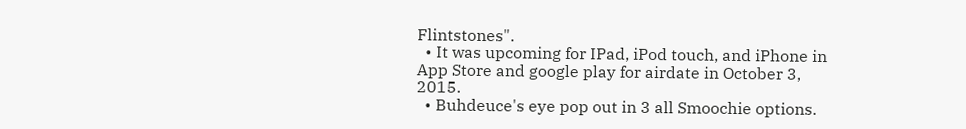Flintstones".
  • It was upcoming for IPad, iPod touch, and iPhone in App Store and google play for airdate in October 3, 2015.
  • Buhdeuce's eye pop out in 3 all Smoochie options.